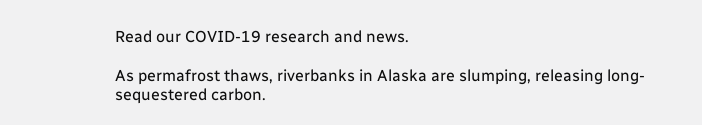Read our COVID-19 research and news.

As permafrost thaws, riverbanks in Alaska are slumping, releasing long-sequestered carbon.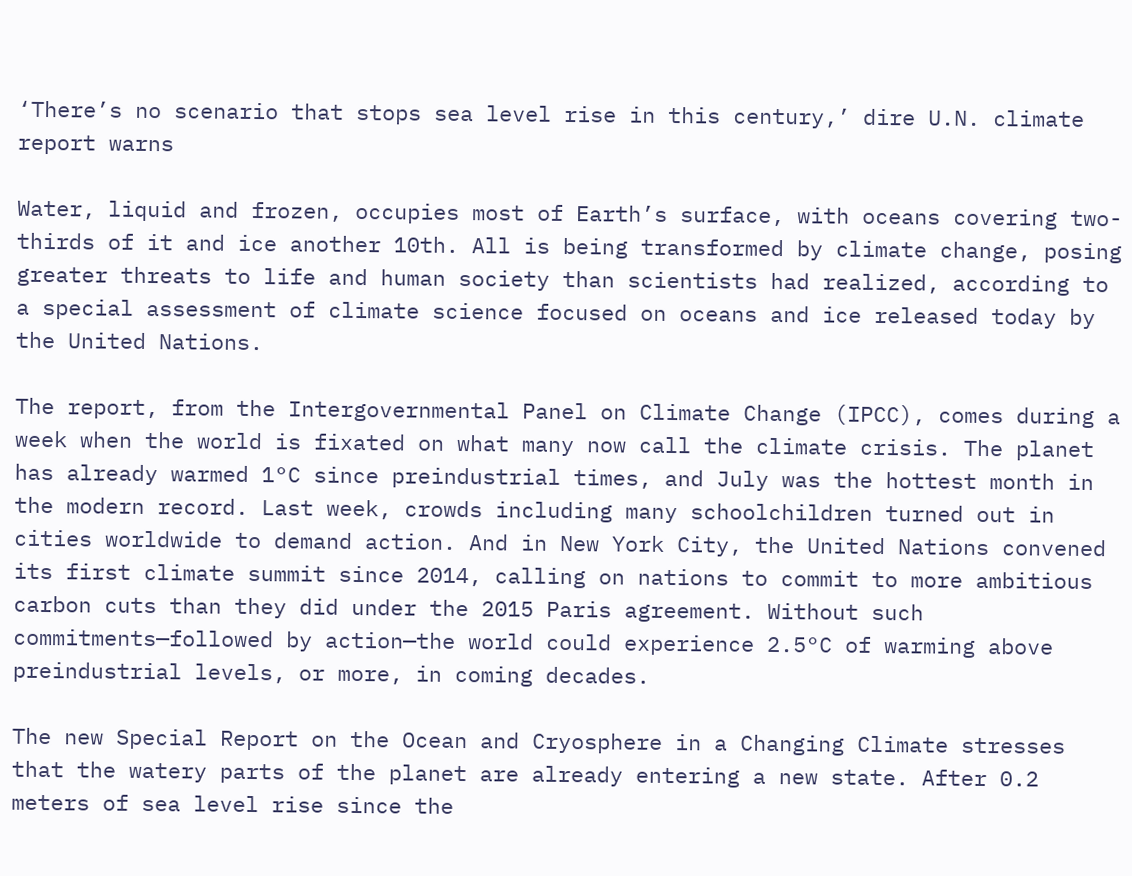‘There’s no scenario that stops sea level rise in this century,’ dire U.N. climate report warns

Water, liquid and frozen, occupies most of Earth’s surface, with oceans covering two-thirds of it and ice another 10th. All is being transformed by climate change, posing greater threats to life and human society than scientists had realized, according to a special assessment of climate science focused on oceans and ice released today by the United Nations.

The report, from the Intergovernmental Panel on Climate Change (IPCC), comes during a week when the world is fixated on what many now call the climate crisis. The planet has already warmed 1°C since preindustrial times, and July was the hottest month in the modern record. Last week, crowds including many schoolchildren turned out in cities worldwide to demand action. And in New York City, the United Nations convened its first climate summit since 2014, calling on nations to commit to more ambitious carbon cuts than they did under the 2015 Paris agreement. Without such commitments—followed by action—the world could experience 2.5°C of warming above preindustrial levels, or more, in coming decades.

The new Special Report on the Ocean and Cryosphere in a Changing Climate stresses that the watery parts of the planet are already entering a new state. After 0.2 meters of sea level rise since the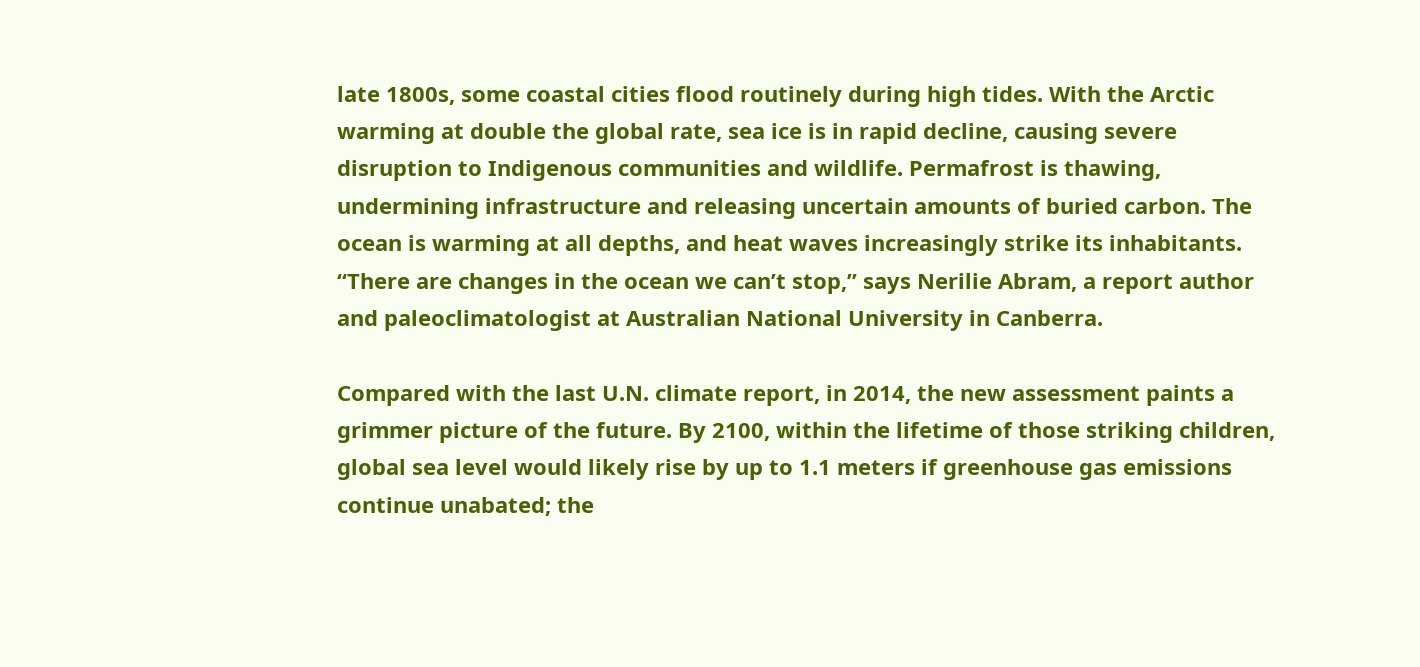late 1800s, some coastal cities flood routinely during high tides. With the Arctic warming at double the global rate, sea ice is in rapid decline, causing severe disruption to Indigenous communities and wildlife. Permafrost is thawing, undermining infrastructure and releasing uncertain amounts of buried carbon. The ocean is warming at all depths, and heat waves increasingly strike its inhabitants. “There are changes in the ocean we can’t stop,” says Nerilie Abram, a report author and paleoclimatologist at Australian National University in Canberra.

Compared with the last U.N. climate report, in 2014, the new assessment paints a grimmer picture of the future. By 2100, within the lifetime of those striking children, global sea level would likely rise by up to 1.1 meters if greenhouse gas emissions continue unabated; the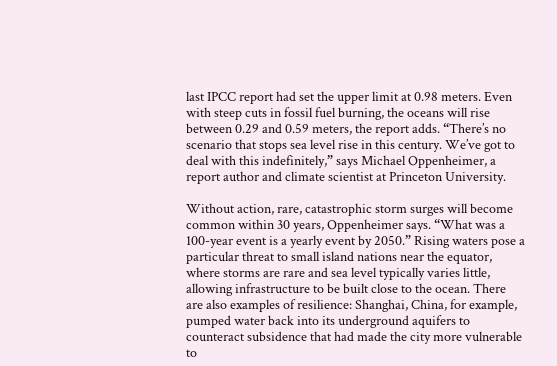last IPCC report had set the upper limit at 0.98 meters. Even with steep cuts in fossil fuel burning, the oceans will rise between 0.29 and 0.59 meters, the report adds. “There’s no scenario that stops sea level rise in this century. We’ve got to deal with this indefinitely,” says Michael Oppenheimer, a report author and climate scientist at Princeton University.

Without action, rare, catastrophic storm surges will become common within 30 years, Oppenheimer says. “What was a 100-year event is a yearly event by 2050.” Rising waters pose a particular threat to small island nations near the equator, where storms are rare and sea level typically varies little, allowing infrastructure to be built close to the ocean. There are also examples of resilience: Shanghai, China, for example, pumped water back into its underground aquifers to counteract subsidence that had made the city more vulnerable to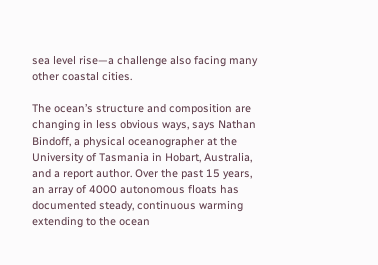sea level rise—a challenge also facing many other coastal cities.

The ocean’s structure and composition are changing in less obvious ways, says Nathan Bindoff, a physical oceanographer at the University of Tasmania in Hobart, Australia, and a report author. Over the past 15 years, an array of 4000 autonomous floats has documented steady, continuous warming extending to the ocean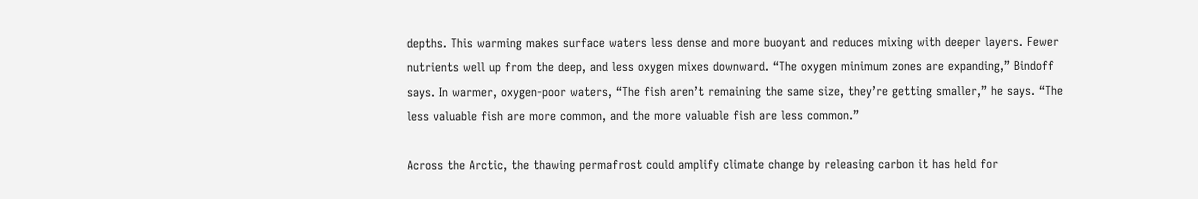depths. This warming makes surface waters less dense and more buoyant and reduces mixing with deeper layers. Fewer nutrients well up from the deep, and less oxygen mixes downward. “The oxygen minimum zones are expanding,” Bindoff says. In warmer, oxygen-poor waters, “The fish aren’t remaining the same size, they’re getting smaller,” he says. “The less valuable fish are more common, and the more valuable fish are less common.”

Across the Arctic, the thawing permafrost could amplify climate change by releasing carbon it has held for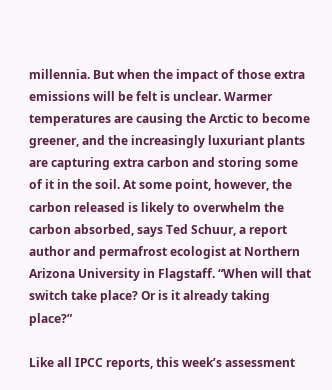millennia. But when the impact of those extra emissions will be felt is unclear. Warmer temperatures are causing the Arctic to become greener, and the increasingly luxuriant plants are capturing extra carbon and storing some of it in the soil. At some point, however, the carbon released is likely to overwhelm the carbon absorbed, says Ted Schuur, a report author and permafrost ecologist at Northern Arizona University in Flagstaff. “When will that switch take place? Or is it already taking place?”

Like all IPCC reports, this week’s assessment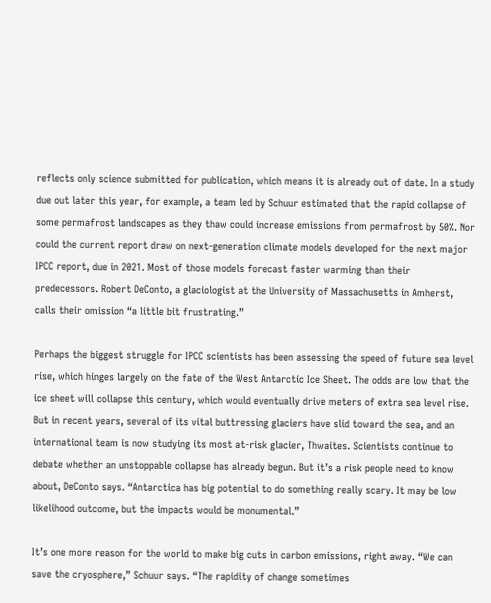reflects only science submitted for publication, which means it is already out of date. In a study due out later this year, for example, a team led by Schuur estimated that the rapid collapse of some permafrost landscapes as they thaw could increase emissions from permafrost by 50%. Nor could the current report draw on next-generation climate models developed for the next major IPCC report, due in 2021. Most of those models forecast faster warming than their predecessors. Robert DeConto, a glaciologist at the University of Massachusetts in Amherst, calls their omission “a little bit frustrating.”

Perhaps the biggest struggle for IPCC scientists has been assessing the speed of future sea level rise, which hinges largely on the fate of the West Antarctic Ice Sheet. The odds are low that the ice sheet will collapse this century, which would eventually drive meters of extra sea level rise. But in recent years, several of its vital buttressing glaciers have slid toward the sea, and an international team is now studying its most at-risk glacier, Thwaites. Scientists continue to debate whether an unstoppable collapse has already begun. But it’s a risk people need to know about, DeConto says. “Antarctica has big potential to do something really scary. It may be low likelihood outcome, but the impacts would be monumental.”

It’s one more reason for the world to make big cuts in carbon emissions, right away. “We can save the cryosphere,” Schuur says. “The rapidity of change sometimes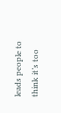leads people to think it’s too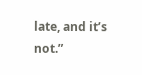late, and it’s not.”